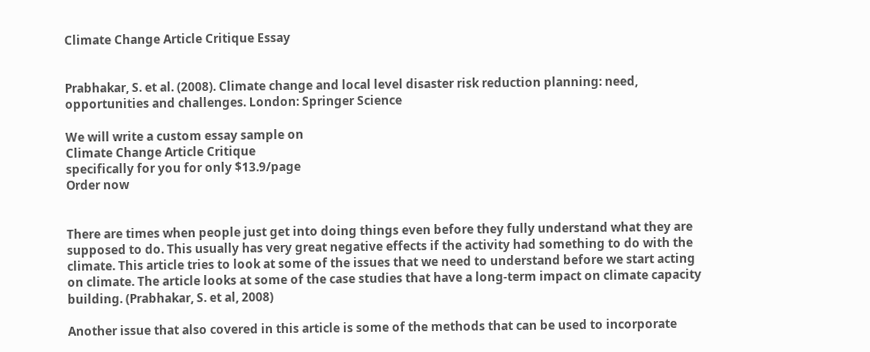Climate Change Article Critique Essay


Prabhakar, S. et al. (2008). Climate change and local level disaster risk reduction planning: need, opportunities and challenges. London: Springer Science

We will write a custom essay sample on
Climate Change Article Critique
specifically for you for only $13.9/page
Order now


There are times when people just get into doing things even before they fully understand what they are supposed to do. This usually has very great negative effects if the activity had something to do with the climate. This article tries to look at some of the issues that we need to understand before we start acting on climate. The article looks at some of the case studies that have a long-term impact on climate capacity building. (Prabhakar, S. et al, 2008)

Another issue that also covered in this article is some of the methods that can be used to incorporate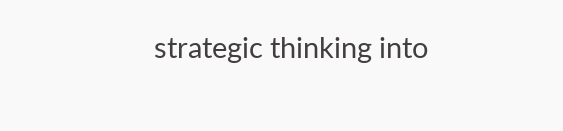strategic thinking into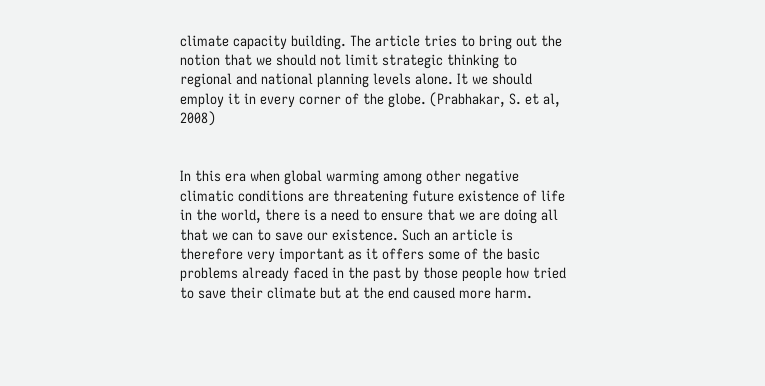climate capacity building. The article tries to bring out the notion that we should not limit strategic thinking to regional and national planning levels alone. It we should employ it in every corner of the globe. (Prabhakar, S. et al, 2008)


In this era when global warming among other negative climatic conditions are threatening future existence of life in the world, there is a need to ensure that we are doing all that we can to save our existence. Such an article is therefore very important as it offers some of the basic problems already faced in the past by those people how tried to save their climate but at the end caused more harm.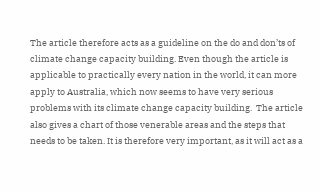The article therefore acts as a guideline on the do and don’ts of climate change capacity building. Even though the article is applicable to practically every nation in the world, it can more apply to Australia, which now seems to have very serious problems with its climate change capacity building.  The article also gives a chart of those venerable areas and the steps that needs to be taken. It is therefore very important, as it will act as a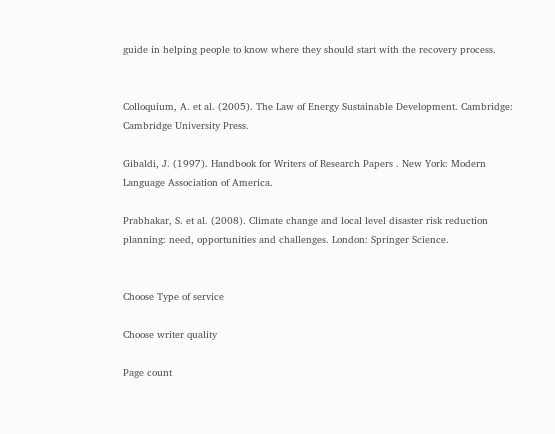guide in helping people to know where they should start with the recovery process.


Colloquium, A. et al. (2005). The Law of Energy Sustainable Development. Cambridge: Cambridge University Press.

Gibaldi, J. (1997). Handbook for Writers of Research Papers . New York: Modern Language Association of America.

Prabhakar, S. et al. (2008). Climate change and local level disaster risk reduction planning: need, opportunities and challenges. London: Springer Science.


Choose Type of service

Choose writer quality

Page count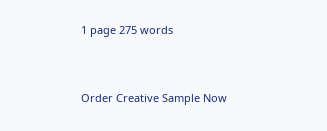1 page 275 words


Order Creative Sample Now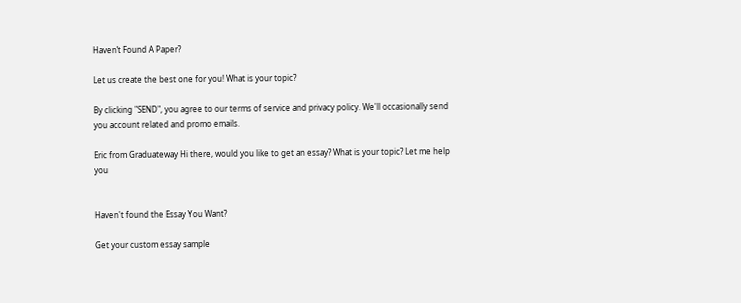Haven’t Found A Paper?

Let us create the best one for you! What is your topic?

By clicking "SEND", you agree to our terms of service and privacy policy. We'll occasionally send you account related and promo emails.

Eric from Graduateway Hi there, would you like to get an essay? What is your topic? Let me help you


Haven't found the Essay You Want?

Get your custom essay sample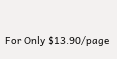For Only $13.90/page